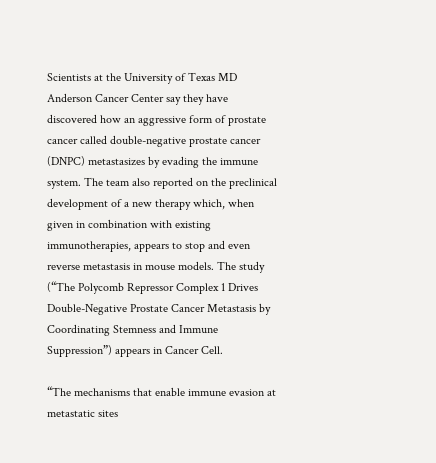Scientists at the University of Texas MD Anderson Cancer Center say they have discovered how an aggressive form of prostate cancer called double-negative prostate cancer (DNPC) metastasizes by evading the immune system. The team also reported on the preclinical development of a new therapy which, when given in combination with existing immunotherapies, appears to stop and even reverse metastasis in mouse models. The study (“The Polycomb Repressor Complex 1 Drives Double-Negative Prostate Cancer Metastasis by Coordinating Stemness and Immune Suppression”) appears in Cancer Cell.

“The mechanisms that enable immune evasion at metastatic sites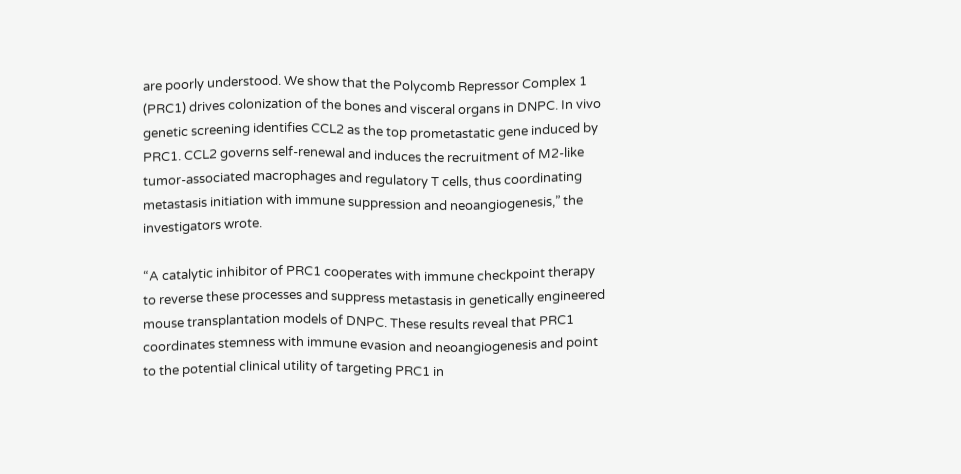are poorly understood. We show that the Polycomb Repressor Complex 1 (PRC1) drives colonization of the bones and visceral organs in DNPC. In vivo genetic screening identifies CCL2 as the top prometastatic gene induced by PRC1. CCL2 governs self-renewal and induces the recruitment of M2-like tumor-associated macrophages and regulatory T cells, thus coordinating metastasis initiation with immune suppression and neoangiogenesis,” the investigators wrote.

“A catalytic inhibitor of PRC1 cooperates with immune checkpoint therapy to reverse these processes and suppress metastasis in genetically engineered mouse transplantation models of DNPC. These results reveal that PRC1 coordinates stemness with immune evasion and neoangiogenesis and point to the potential clinical utility of targeting PRC1 in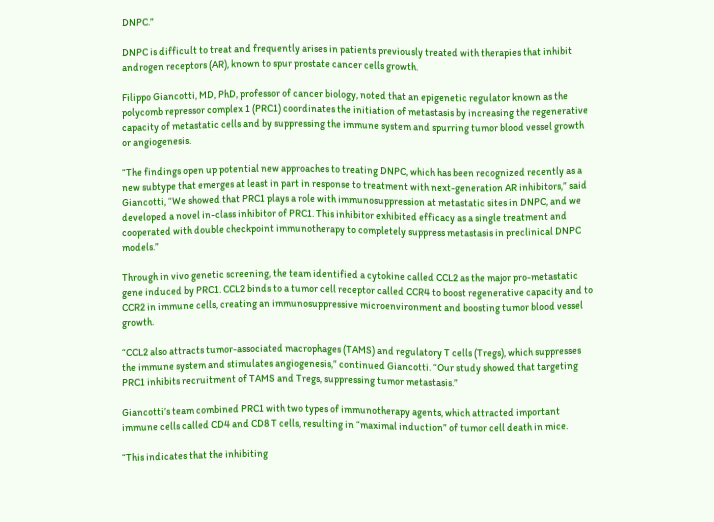DNPC.”

DNPC is difficult to treat and frequently arises in patients previously treated with therapies that inhibit androgen receptors (AR), known to spur prostate cancer cells growth.

Filippo Giancotti, MD, PhD, professor of cancer biology, noted that an epigenetic regulator known as the polycomb repressor complex 1 (PRC1) coordinates the initiation of metastasis by increasing the regenerative capacity of metastatic cells and by suppressing the immune system and spurring tumor blood vessel growth or angiogenesis.

“The findings open up potential new approaches to treating DNPC, which has been recognized recently as a new subtype that emerges at least in part in response to treatment with next-generation AR inhibitors,” said Giancotti, “We showed that PRC1 plays a role with immunosuppression at metastatic sites in DNPC, and we developed a novel in-class inhibitor of PRC1. This inhibitor exhibited efficacy as a single treatment and cooperated with double checkpoint immunotherapy to completely suppress metastasis in preclinical DNPC models.”

Through in vivo genetic screening, the team identified a cytokine called CCL2 as the major pro-metastatic gene induced by PRC1. CCL2 binds to a tumor cell receptor called CCR4 to boost regenerative capacity and to CCR2 in immune cells, creating an immunosuppressive microenvironment and boosting tumor blood vessel growth.

“CCL2 also attracts tumor-associated macrophages (TAMS) and regulatory T cells (Tregs), which suppresses the immune system and stimulates angiogenesis,” continued Giancotti. “Our study showed that targeting PRC1 inhibits recruitment of TAMS and Tregs, suppressing tumor metastasis.”

Giancotti’s team combined PRC1 with two types of immunotherapy agents, which attracted important immune cells called CD4 and CD8 T cells, resulting in “maximal induction” of tumor cell death in mice.

“This indicates that the inhibiting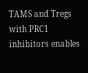TAMS and Tregs with PRC1 inhibitors enables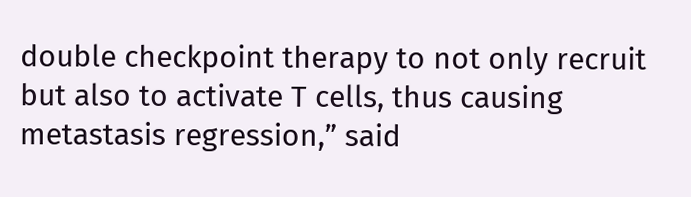double checkpoint therapy to not only recruit but also to activate T cells, thus causing metastasis regression,” said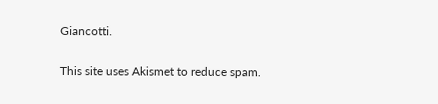Giancotti.

This site uses Akismet to reduce spam.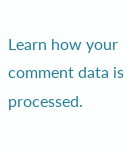Learn how your comment data is processed.